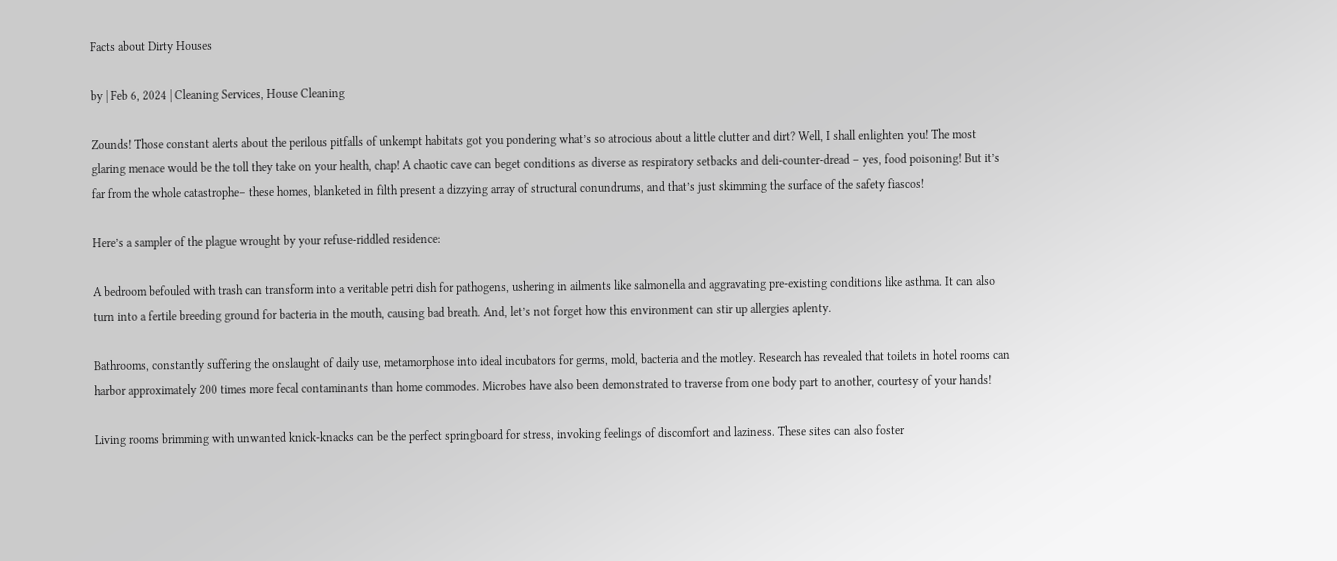Facts about Dirty Houses

by | Feb 6, 2024 | Cleaning Services, House Cleaning

Zounds! Those constant alerts about the perilous pitfalls of unkempt habitats got you pondering what’s so atrocious about a little clutter and dirt? Well, I shall enlighten you! The most glaring menace would be the toll they take on your health, chap! A chaotic cave can beget conditions as diverse as respiratory setbacks and deli-counter-dread – yes, food poisoning! But it’s far from the whole catastrophe– these homes, blanketed in filth present a dizzying array of structural conundrums, and that’s just skimming the surface of the safety fiascos!

Here’s a sampler of the plague wrought by your refuse-riddled residence:

A bedroom befouled with trash can transform into a veritable petri dish for pathogens, ushering in ailments like salmonella and aggravating pre-existing conditions like asthma. It can also turn into a fertile breeding ground for bacteria in the mouth, causing bad breath. And, let’s not forget how this environment can stir up allergies aplenty.

Bathrooms, constantly suffering the onslaught of daily use, metamorphose into ideal incubators for germs, mold, bacteria and the motley. Research has revealed that toilets in hotel rooms can harbor approximately 200 times more fecal contaminants than home commodes. Microbes have also been demonstrated to traverse from one body part to another, courtesy of your hands!

Living rooms brimming with unwanted knick-knacks can be the perfect springboard for stress, invoking feelings of discomfort and laziness. These sites can also foster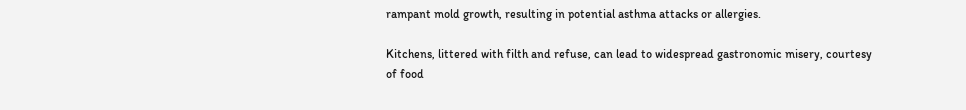rampant mold growth, resulting in potential asthma attacks or allergies.

Kitchens, littered with filth and refuse, can lead to widespread gastronomic misery, courtesy of food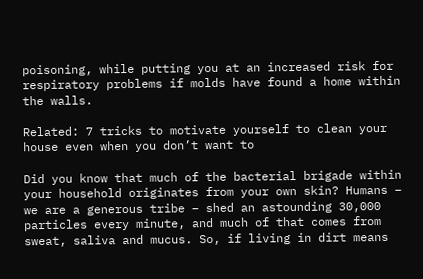poisoning, while putting you at an increased risk for respiratory problems if molds have found a home within the walls.

Related: 7 tricks to motivate yourself to clean your house even when you don’t want to

Did you know that much of the bacterial brigade within your household originates from your own skin? Humans – we are a generous tribe – shed an astounding 30,000 particles every minute, and much of that comes from sweat, saliva and mucus. So, if living in dirt means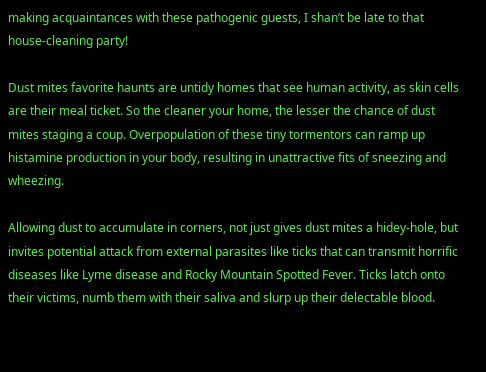making acquaintances with these pathogenic guests, I shan’t be late to that house-cleaning party!

Dust mites favorite haunts are untidy homes that see human activity, as skin cells are their meal ticket. So the cleaner your home, the lesser the chance of dust mites staging a coup. Overpopulation of these tiny tormentors can ramp up histamine production in your body, resulting in unattractive fits of sneezing and wheezing.

Allowing dust to accumulate in corners, not just gives dust mites a hidey-hole, but invites potential attack from external parasites like ticks that can transmit horrific diseases like Lyme disease and Rocky Mountain Spotted Fever. Ticks latch onto their victims, numb them with their saliva and slurp up their delectable blood.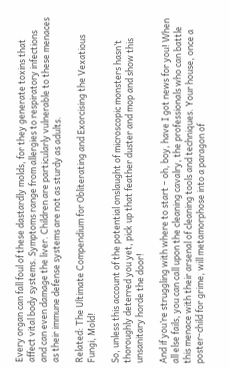Every organ can fall foul of these dastardly molds, for they generate toxins that affect vital body systems. Symptoms range from allergies to respiratory infections and can even damage the liver. Children are particularly vulnerable to these menaces as their immune defense systems are not as sturdy as adults.

Related: The Ultimate Compendium for Obliterating and Exorcising the Vexatious Fungi, Mold!

So, unless this account of the potential onslaught of microscopic monsters hasn’t thoroughly deterred you yet, pick up that feather duster and mop and show this unsanitary horde the door!

And if you’re struggling with where to start – oh, boy, have I got news for you! When all else fails, you can call upon the cleaning cavalry, the professionals who can battle this menace with their arsenal of cleaning tools and techniques. Your house, once a poster-child for grime, will metamorphose into a paragon of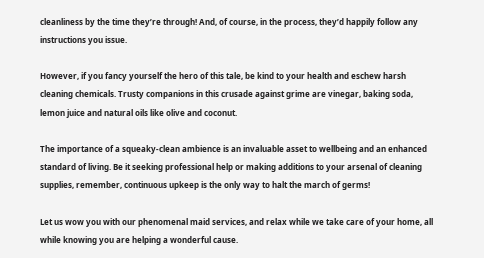cleanliness by the time they’re through! And, of course, in the process, they’d happily follow any instructions you issue.

However, if you fancy yourself the hero of this tale, be kind to your health and eschew harsh cleaning chemicals. Trusty companions in this crusade against grime are vinegar, baking soda, lemon juice and natural oils like olive and coconut.

The importance of a squeaky-clean ambience is an invaluable asset to wellbeing and an enhanced standard of living. Be it seeking professional help or making additions to your arsenal of cleaning supplies, remember, continuous upkeep is the only way to halt the march of germs!

Let us wow you with our phenomenal maid services, and relax while we take care of your home, all while knowing you are helping a wonderful cause.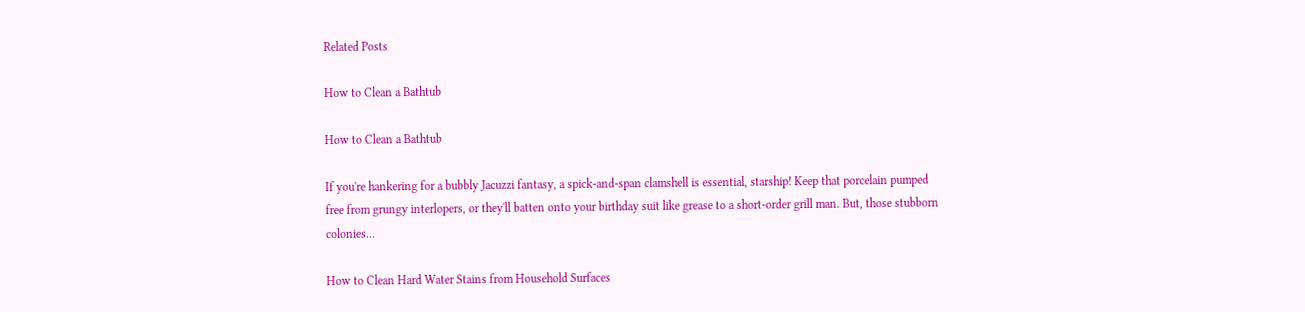Related Posts

How to Clean a Bathtub

How to Clean a Bathtub

If you're hankering for a bubbly Jacuzzi fantasy, a spick-and-span clamshell is essential, starship! Keep that porcelain pumped free from grungy interlopers, or they'll batten onto your birthday suit like grease to a short-order grill man. But, those stubborn colonies...

How to Clean Hard Water Stains from Household Surfaces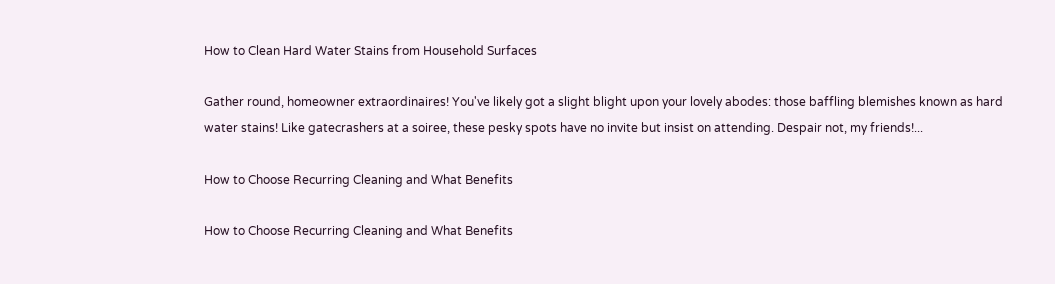How to Clean Hard Water Stains from Household Surfaces

Gather round, homeowner extraordinaires! You've likely got a slight blight upon your lovely abodes: those baffling blemishes known as hard water stains! Like gatecrashers at a soiree, these pesky spots have no invite but insist on attending. Despair not, my friends!...

How to Choose Recurring Cleaning and What Benefits

How to Choose Recurring Cleaning and What Benefits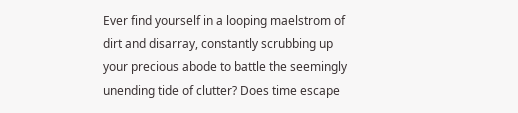Ever find yourself in a looping maelstrom of dirt and disarray, constantly scrubbing up your precious abode to battle the seemingly unending tide of clutter? Does time escape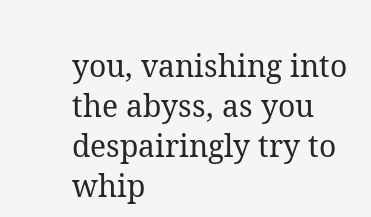you, vanishing into the abyss, as you despairingly try to whip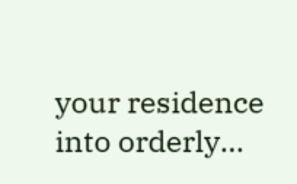your residence into orderly...